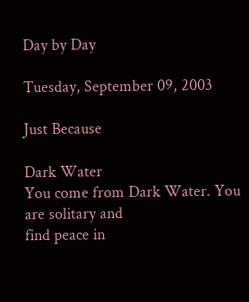Day by Day

Tuesday, September 09, 2003

Just Because

Dark Water
You come from Dark Water. You are solitary and
find peace in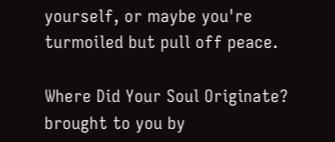yourself, or maybe you're
turmoiled but pull off peace.

Where Did Your Soul Originate?
brought to you by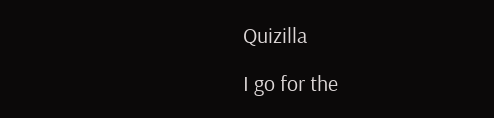Quizilla

I go for the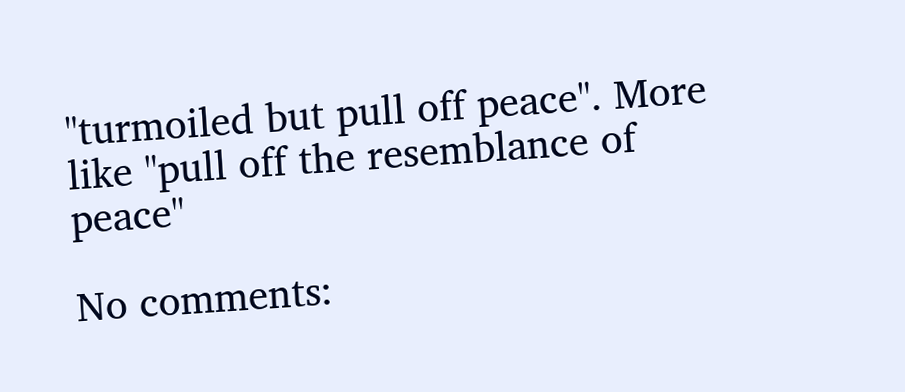"turmoiled but pull off peace". More like "pull off the resemblance of peace"

No comments: